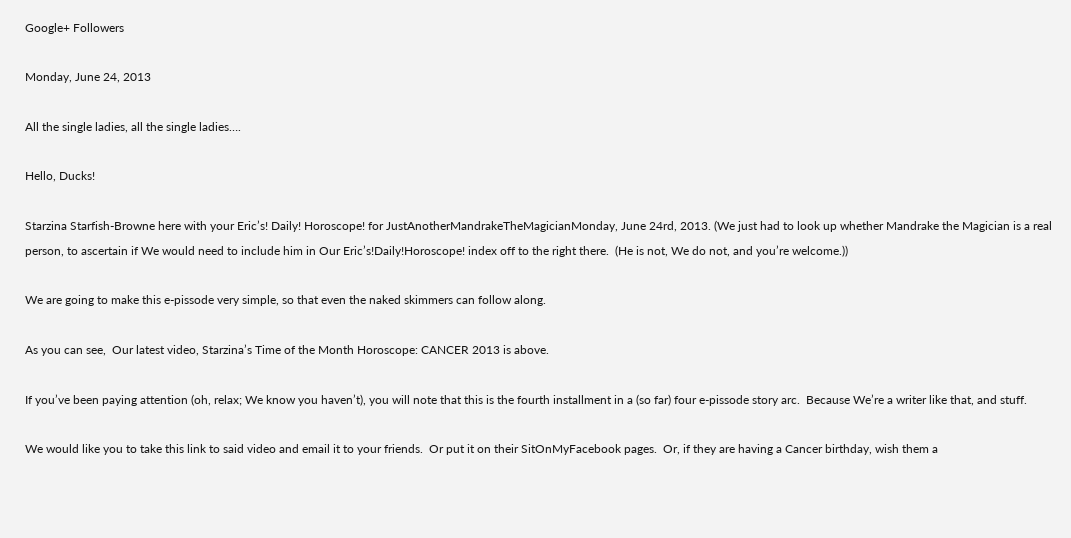Google+ Followers

Monday, June 24, 2013

All the single ladies, all the single ladies….

Hello, Ducks!

Starzina Starfish-Browne here with your Eric’s! Daily! Horoscope! for JustAnotherMandrakeTheMagicianMonday, June 24rd, 2013. (We just had to look up whether Mandrake the Magician is a real person, to ascertain if We would need to include him in Our Eric’s!Daily!Horoscope! index off to the right there.  (He is not, We do not, and you’re welcome.))

We are going to make this e-pissode very simple, so that even the naked skimmers can follow along.

As you can see,  Our latest video, Starzina’s Time of the Month Horoscope: CANCER 2013 is above.

If you’ve been paying attention (oh, relax; We know you haven’t), you will note that this is the fourth installment in a (so far) four e-pissode story arc.  Because We’re a writer like that, and stuff.

We would like you to take this link to said video and email it to your friends.  Or put it on their SitOnMyFacebook pages.  Or, if they are having a Cancer birthday, wish them a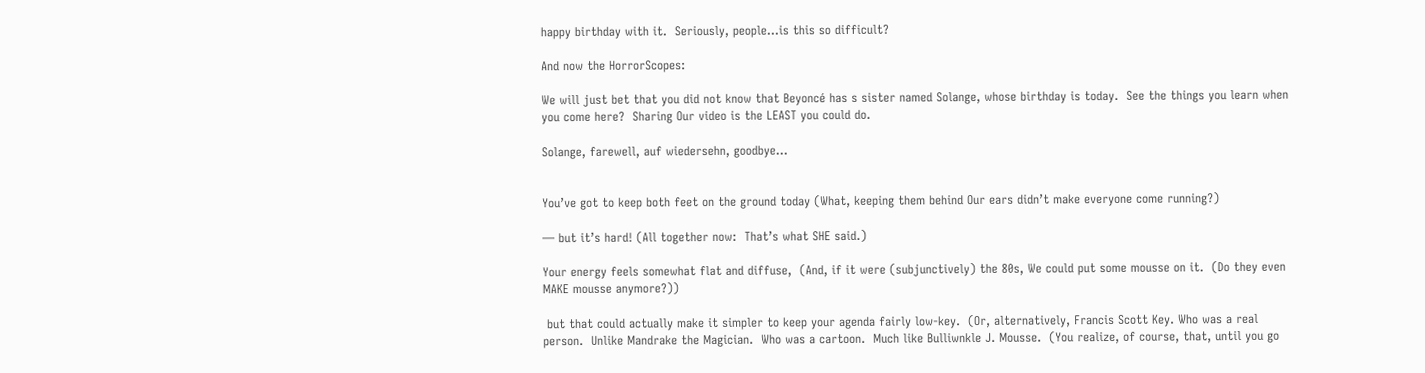happy birthday with it.  Seriously, people…is this so difficult?

And now the HorrorScopes:

We will just bet that you did not know that Beyoncé has s sister named Solange, whose birthday is today.  See the things you learn when you come here?  Sharing Our video is the LEAST you could do.

Solange, farewell, auf wiedersehn, goodbye…


You’ve got to keep both feet on the ground today (What, keeping them behind Our ears didn’t make everyone come running?)

— but it’s hard! (All together now:  That’s what SHE said.)

Your energy feels somewhat flat and diffuse,  (And, if it were (subjunctively) the 80s, We could put some mousse on it.  (Do they even MAKE mousse anymore?))

 but that could actually make it simpler to keep your agenda fairly low-key.  (Or, alternatively, Francis Scott Key. Who was a real person.  Unlike Mandrake the Magician.  Who was a cartoon.  Much like Bulliwnkle J. Mousse.  (You realize, of course, that, until you go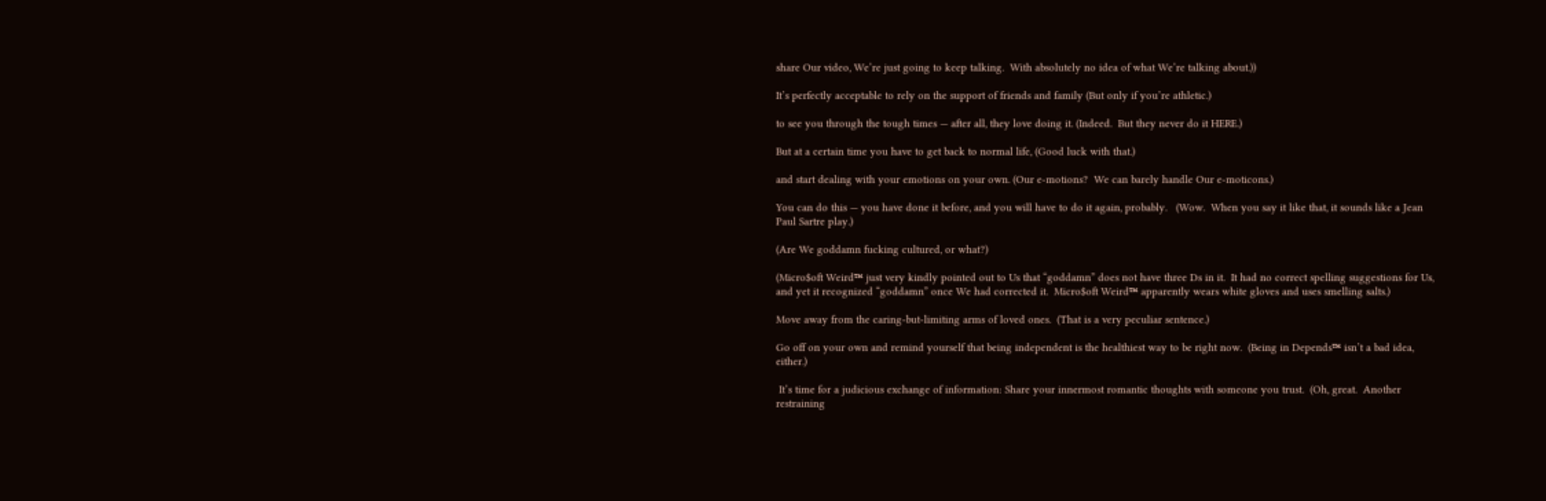share Our video, We’re just going to keep talking.  With absolutely no idea of what We’re talking about.))

It’s perfectly acceptable to rely on the support of friends and family (But only if you’re athletic.)

to see you through the tough times — after all, they love doing it. (Indeed.  But they never do it HERE.)

But at a certain time you have to get back to normal life, (Good luck with that.)

and start dealing with your emotions on your own. (Our e-motions?  We can barely handle Our e-moticons.)

You can do this — you have done it before, and you will have to do it again, probably.   (Wow.  When you say it like that, it sounds like a Jean Paul Sartre play.)

(Are We goddamn fucking cultured, or what?)

(Micro$oft Weird™ just very kindly pointed out to Us that “goddamn” does not have three Ds in it.  It had no correct spelling suggestions for Us, and yet it recognized “goddamn” once We had corrected it.  Micro$oft Weird™ apparently wears white gloves and uses smelling salts.)

Move away from the caring-but-limiting arms of loved ones.  (That is a very peculiar sentence.)

Go off on your own and remind yourself that being independent is the healthiest way to be right now.  (Being in Depends™ isn’t a bad idea, either.)

 It’s time for a judicious exchange of information: Share your innermost romantic thoughts with someone you trust.  (Oh, great.  Another restraining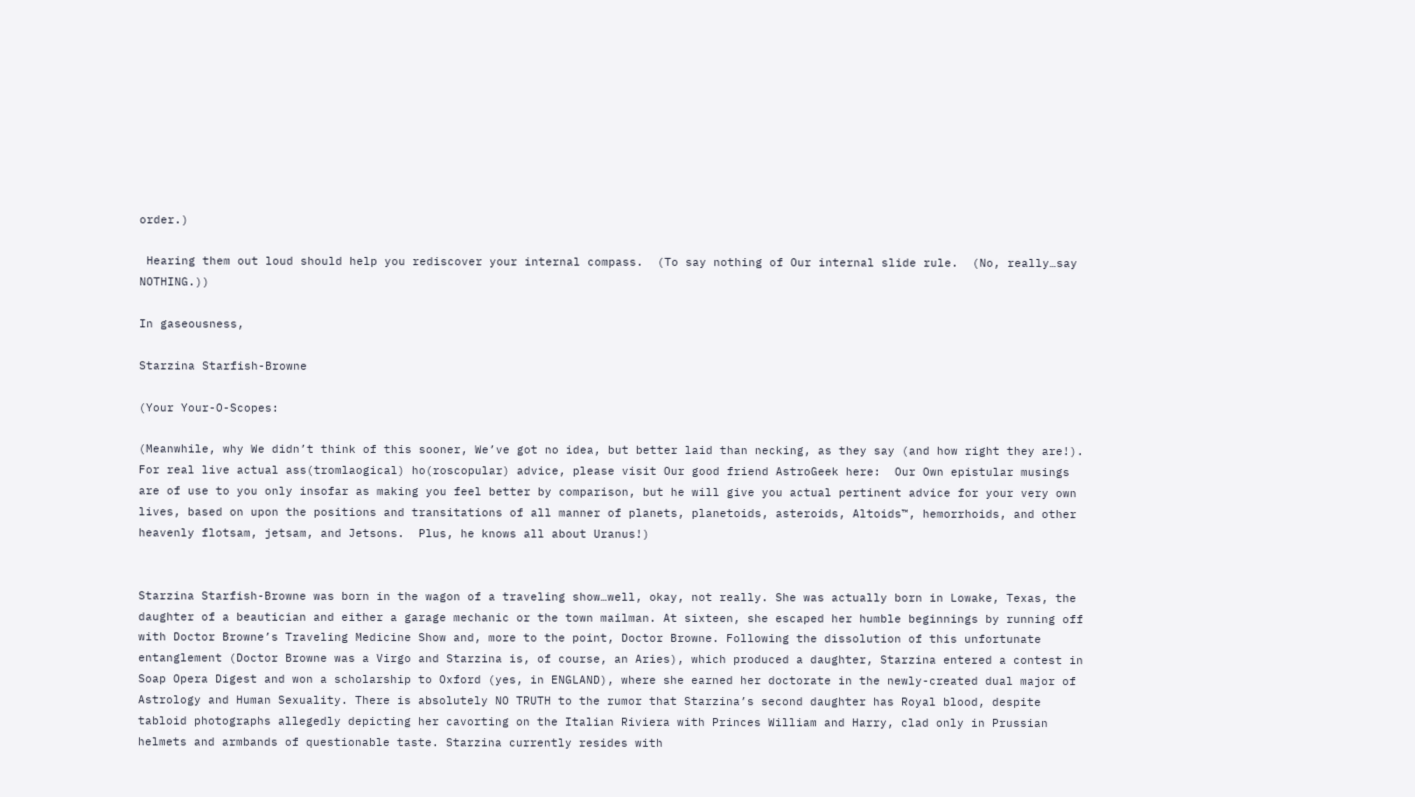order.)

 Hearing them out loud should help you rediscover your internal compass.  (To say nothing of Our internal slide rule.  (No, really…say NOTHING.))

In gaseousness,

Starzina Starfish-Browne

(Your Your-O-Scopes:

(Meanwhile, why We didn’t think of this sooner, We’ve got no idea, but better laid than necking, as they say (and how right they are!).  For real live actual ass(tromlaogical) ho(roscopular) advice, please visit Our good friend AstroGeek here:  Our Own epistular musings are of use to you only insofar as making you feel better by comparison, but he will give you actual pertinent advice for your very own lives, based on upon the positions and transitations of all manner of planets, planetoids, asteroids, Altoids™, hemorrhoids, and other heavenly flotsam, jetsam, and Jetsons.  Plus, he knows all about Uranus!)


Starzina Starfish-Browne was born in the wagon of a traveling show…well, okay, not really. She was actually born in Lowake, Texas, the daughter of a beautician and either a garage mechanic or the town mailman. At sixteen, she escaped her humble beginnings by running off with Doctor Browne’s Traveling Medicine Show and, more to the point, Doctor Browne. Following the dissolution of this unfortunate entanglement (Doctor Browne was a Virgo and Starzina is, of course, an Aries), which produced a daughter, Starzina entered a contest in Soap Opera Digest and won a scholarship to Oxford (yes, in ENGLAND), where she earned her doctorate in the newly-created dual major of Astrology and Human Sexuality. There is absolutely NO TRUTH to the rumor that Starzina’s second daughter has Royal blood, despite tabloid photographs allegedly depicting her cavorting on the Italian Riviera with Princes William and Harry, clad only in Prussian helmets and armbands of questionable taste. Starzina currently resides with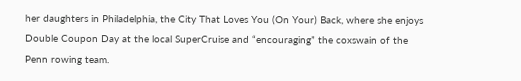her daughters in Philadelphia, the City That Loves You (On Your) Back, where she enjoys Double Coupon Day at the local SuperCruise and “encouraging” the coxswain of the Penn rowing team.